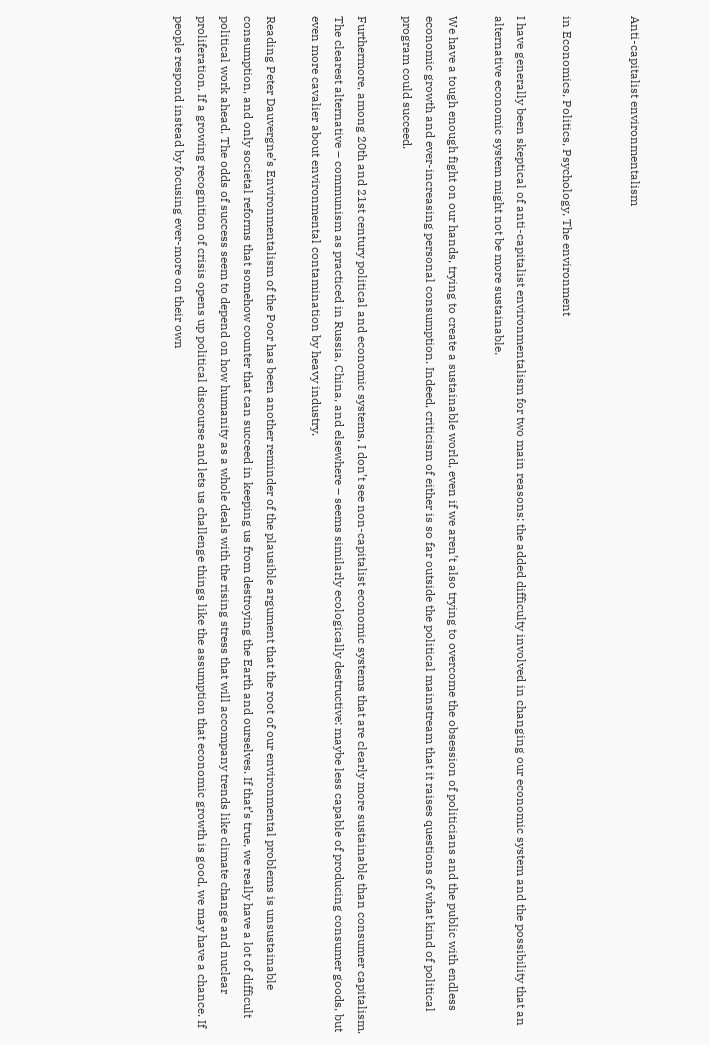Anti-capitalist environmentalism


in Economics, Politics, Psychology, The environment

I have generally been skeptical of anti-capitalist environmentalism for two main reasons: the added difficulty involved in changing our economic system and the possibility that an alternative economic system might not be more sustainable.

We have a tough enough fight on our hands, trying to create a sustainable world, even if we aren’t also trying to overcome the obsession of politicians and the public with endless economic growth and ever-increasing personal consumption. Indeed, criticism of either is so far outside the political mainstream that it raises questions of what kind of political program could succeed.

Furthermore, among 20th and 21st century political and economic systems, I don’t see non-capitalist economic systems that are clearly more sustainable than consumer capitalism. The clearest alternative – communism as practiced in Russia, China, and elsewhere – seems similarly ecologically destructive: maybe less capable of producing consumer goods, but even more cavalier about environmental contamination by heavy industry.

Reading Peter Dauvergne’s Environmentalism of the Poor has been another reminder of the plausible argument that the root of our environmental problems is unsustainable consumption, and only societal reforms that somehow counter that can succeed in keeping us from destroying the Earth and ourselves. If that’s true, we really have a lot of difficult political work ahead. The odds of success seem to depend on how humanity as a whole deals with the rising stress that will accompany trends like climate change and nuclear proliferation. If a growing recognition of crisis opens up political discourse and lets us challenge things like the assumption that economic growth is good, we may have a chance. If people respond instead by focusing ever-more on their own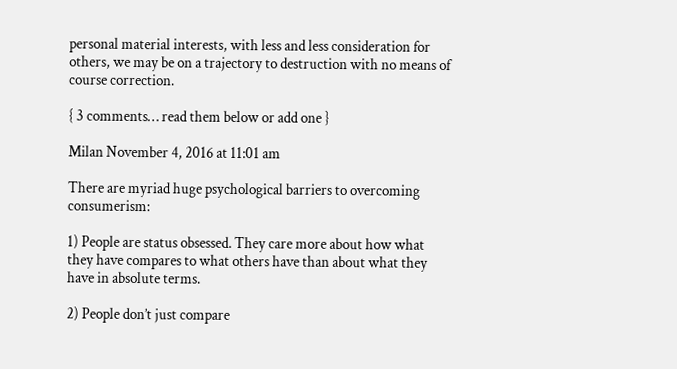personal material interests, with less and less consideration for others, we may be on a trajectory to destruction with no means of course correction.

{ 3 comments… read them below or add one }

Milan November 4, 2016 at 11:01 am

There are myriad huge psychological barriers to overcoming consumerism:

1) People are status obsessed. They care more about how what they have compares to what others have than about what they have in absolute terms.

2) People don’t just compare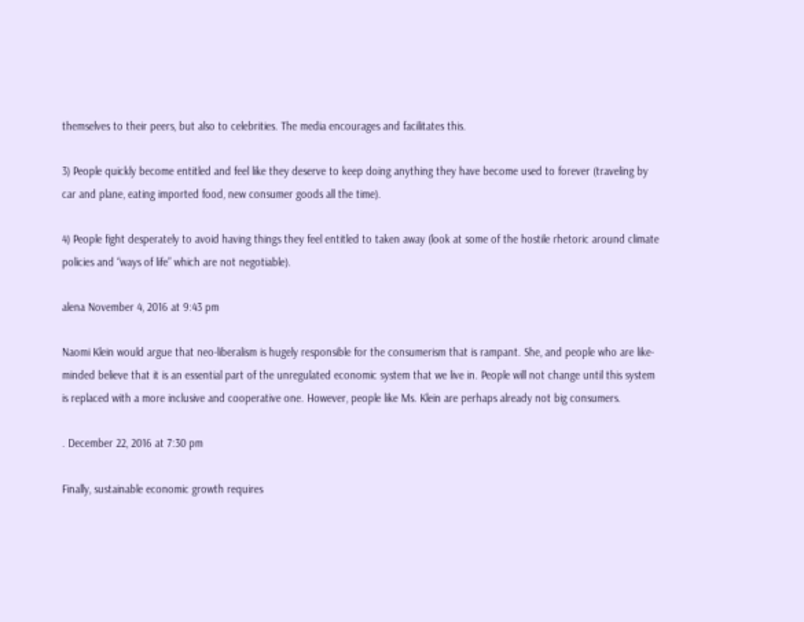themselves to their peers, but also to celebrities. The media encourages and facilitates this.

3) People quickly become entitled and feel like they deserve to keep doing anything they have become used to forever (traveling by car and plane, eating imported food, new consumer goods all the time).

4) People fight desperately to avoid having things they feel entitled to taken away (look at some of the hostile rhetoric around climate policies and “ways of life” which are not negotiable).

alena November 4, 2016 at 9:43 pm

Naomi Klein would argue that neo-liberalism is hugely responsible for the consumerism that is rampant. She, and people who are like-minded believe that it is an essential part of the unregulated economic system that we live in. People will not change until this system is replaced with a more inclusive and cooperative one. However, people like Ms. Klein are perhaps already not big consumers.

. December 22, 2016 at 7:30 pm

Finally, sustainable economic growth requires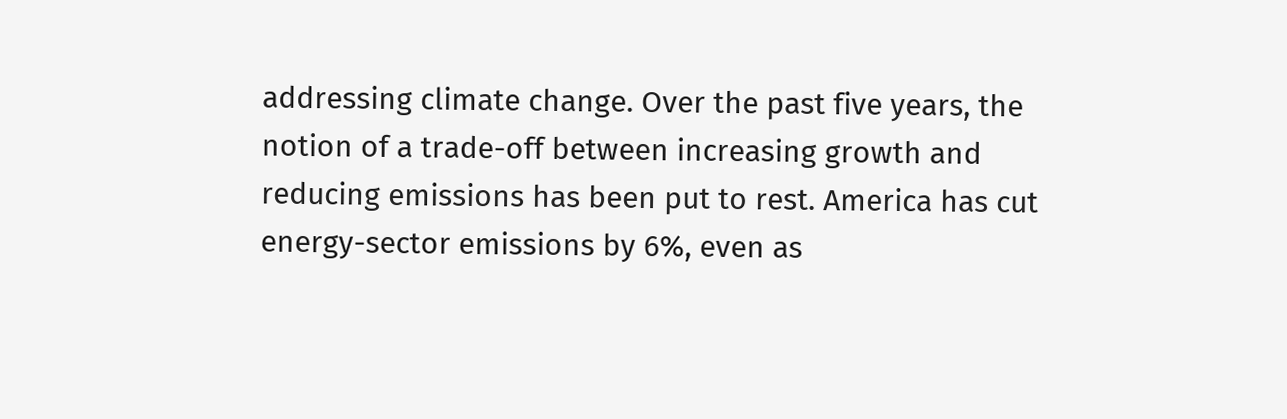addressing climate change. Over the past five years, the notion of a trade-off between increasing growth and reducing emissions has been put to rest. America has cut energy-sector emissions by 6%, even as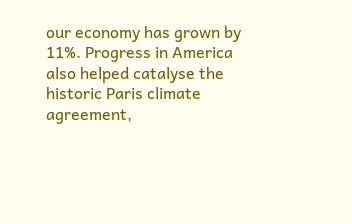our economy has grown by 11%. Progress in America also helped catalyse the historic Paris climate agreement,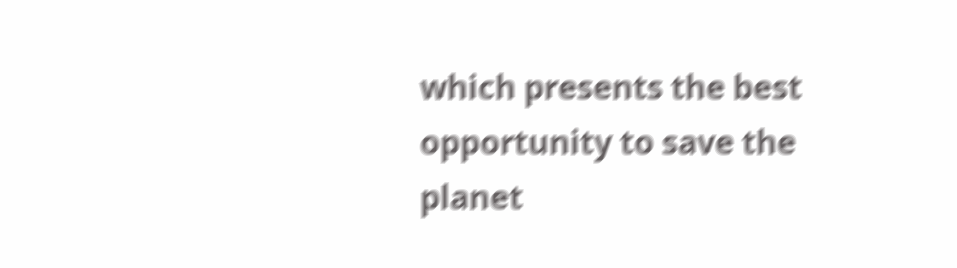which presents the best opportunity to save the planet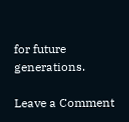for future generations.

Leave a Comment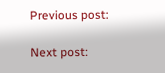Previous post:

Next post: